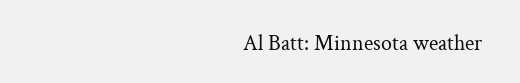Al Batt: Minnesota weather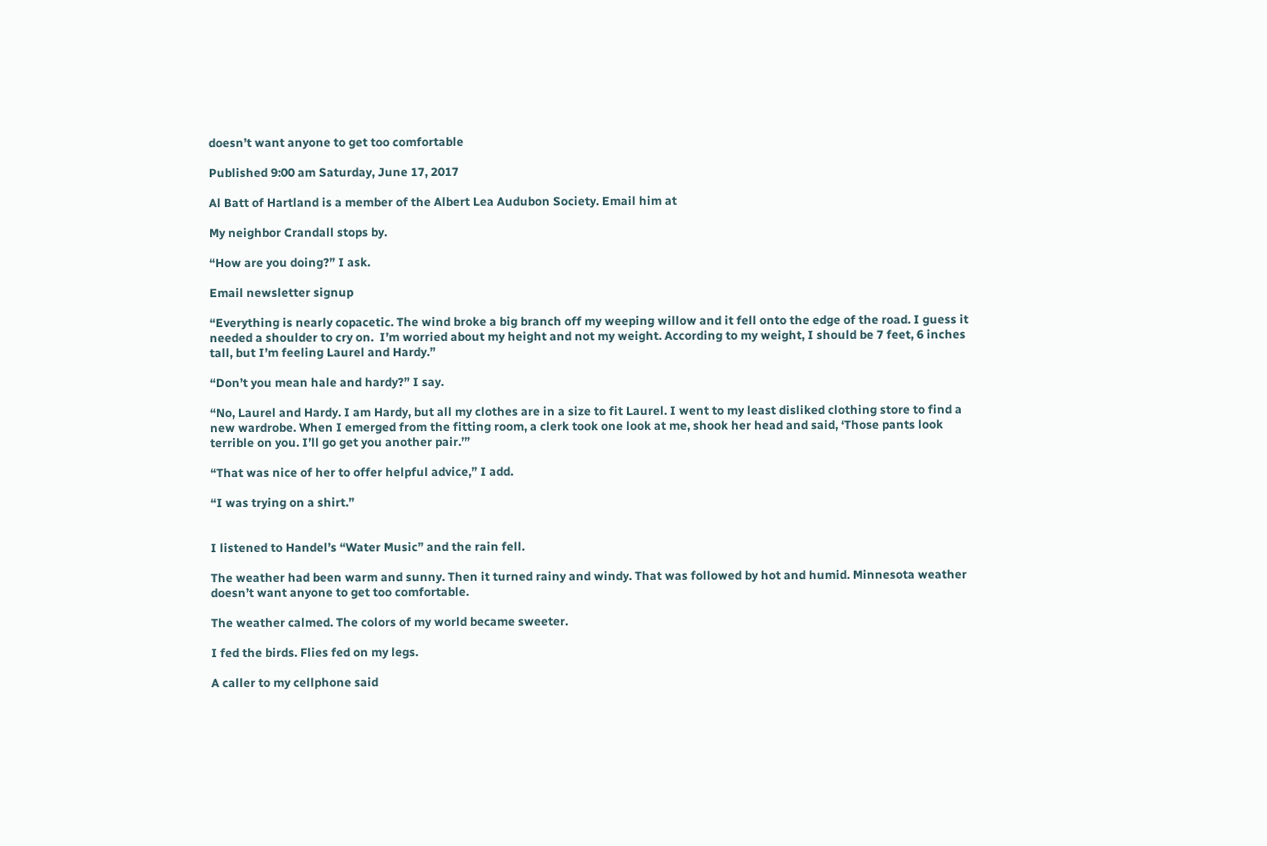doesn’t want anyone to get too comfortable

Published 9:00 am Saturday, June 17, 2017

Al Batt of Hartland is a member of the Albert Lea Audubon Society. Email him at

My neighbor Crandall stops by.

“How are you doing?” I ask.

Email newsletter signup

“Everything is nearly copacetic. The wind broke a big branch off my weeping willow and it fell onto the edge of the road. I guess it needed a shoulder to cry on.  I’m worried about my height and not my weight. According to my weight, I should be 7 feet, 6 inches tall, but I’m feeling Laurel and Hardy.”

“Don’t you mean hale and hardy?” I say.

“No, Laurel and Hardy. I am Hardy, but all my clothes are in a size to fit Laurel. I went to my least disliked clothing store to find a new wardrobe. When I emerged from the fitting room, a clerk took one look at me, shook her head and said, ‘Those pants look terrible on you. I’ll go get you another pair.’”

“That was nice of her to offer helpful advice,” I add.

“I was trying on a shirt.”


I listened to Handel’s “Water Music” and the rain fell.

The weather had been warm and sunny. Then it turned rainy and windy. That was followed by hot and humid. Minnesota weather doesn’t want anyone to get too comfortable.

The weather calmed. The colors of my world became sweeter.

I fed the birds. Flies fed on my legs.

A caller to my cellphone said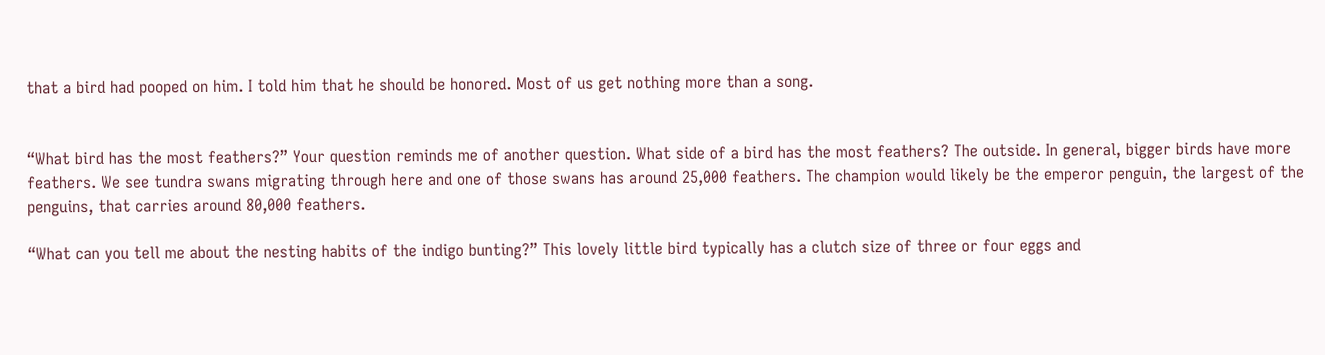that a bird had pooped on him. I told him that he should be honored. Most of us get nothing more than a song.


“What bird has the most feathers?” Your question reminds me of another question. What side of a bird has the most feathers? The outside. In general, bigger birds have more feathers. We see tundra swans migrating through here and one of those swans has around 25,000 feathers. The champion would likely be the emperor penguin, the largest of the penguins, that carries around 80,000 feathers.

“What can you tell me about the nesting habits of the indigo bunting?” This lovely little bird typically has a clutch size of three or four eggs and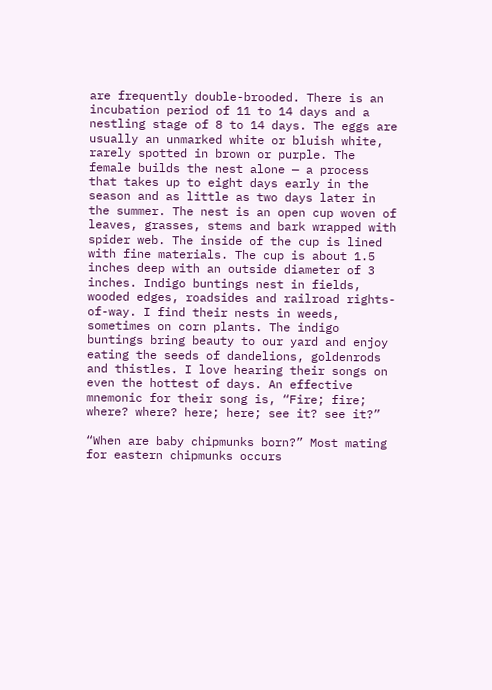are frequently double-brooded. There is an incubation period of 11 to 14 days and a nestling stage of 8 to 14 days. The eggs are usually an unmarked white or bluish white, rarely spotted in brown or purple. The female builds the nest alone — a process that takes up to eight days early in the season and as little as two days later in the summer. The nest is an open cup woven of leaves, grasses, stems and bark wrapped with spider web. The inside of the cup is lined with fine materials. The cup is about 1.5 inches deep with an outside diameter of 3 inches. Indigo buntings nest in fields, wooded edges, roadsides and railroad rights-of-way. I find their nests in weeds, sometimes on corn plants. The indigo buntings bring beauty to our yard and enjoy eating the seeds of dandelions, goldenrods and thistles. I love hearing their songs on even the hottest of days. An effective mnemonic for their song is, “Fire; fire; where? where? here; here; see it? see it?”

“When are baby chipmunks born?” Most mating for eastern chipmunks occurs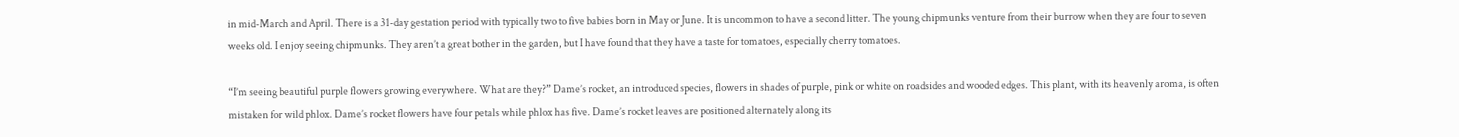in mid-March and April. There is a 31-day gestation period with typically two to five babies born in May or June. It is uncommon to have a second litter. The young chipmunks venture from their burrow when they are four to seven weeks old. I enjoy seeing chipmunks. They aren’t a great bother in the garden, but I have found that they have a taste for tomatoes, especially cherry tomatoes.

“I’m seeing beautiful purple flowers growing everywhere. What are they?” Dame’s rocket, an introduced species, flowers in shades of purple, pink or white on roadsides and wooded edges. This plant, with its heavenly aroma, is often mistaken for wild phlox. Dame’s rocket flowers have four petals while phlox has five. Dame’s rocket leaves are positioned alternately along its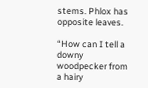stems. Phlox has opposite leaves.

“How can I tell a downy woodpecker from a hairy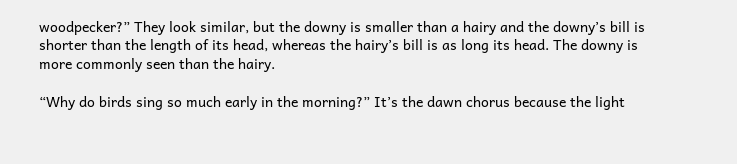woodpecker?” They look similar, but the downy is smaller than a hairy and the downy’s bill is shorter than the length of its head, whereas the hairy’s bill is as long its head. The downy is more commonly seen than the hairy.

“Why do birds sing so much early in the morning?” It’s the dawn chorus because the light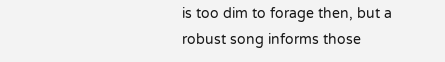is too dim to forage then, but a robust song informs those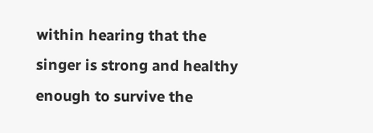within hearing that the singer is strong and healthy enough to survive the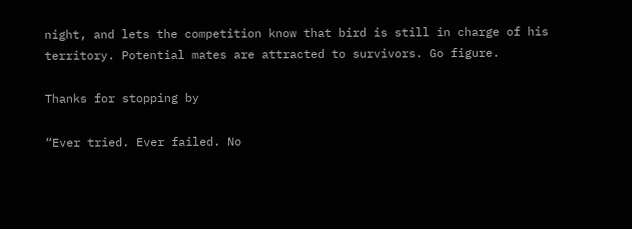night, and lets the competition know that bird is still in charge of his territory. Potential mates are attracted to survivors. Go figure.

Thanks for stopping by

“Ever tried. Ever failed. No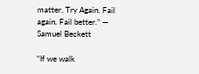matter. Try Again. Fail again. Fail better.” — Samuel Beckett

“If we walk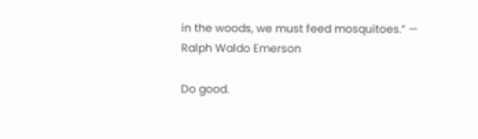in the woods, we must feed mosquitoes.” — Ralph Waldo Emerson

Do good.